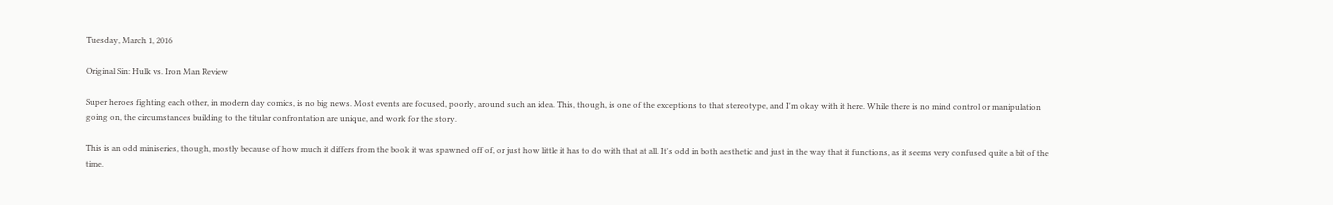Tuesday, March 1, 2016

Original Sin: Hulk vs. Iron Man Review

Super heroes fighting each other, in modern day comics, is no big news. Most events are focused, poorly, around such an idea. This, though, is one of the exceptions to that stereotype, and I'm okay with it here. While there is no mind control or manipulation going on, the circumstances building to the titular confrontation are unique, and work for the story.

This is an odd miniseries, though, mostly because of how much it differs from the book it was spawned off of, or just how little it has to do with that at all. It's odd in both aesthetic and just in the way that it functions, as it seems very confused quite a bit of the time.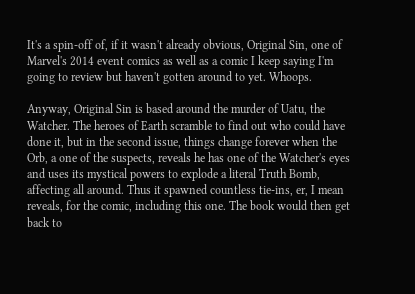It's a spin-off of, if it wasn't already obvious, Original Sin, one of Marvel's 2014 event comics as well as a comic I keep saying I'm going to review but haven't gotten around to yet. Whoops.

Anyway, Original Sin is based around the murder of Uatu, the Watcher. The heroes of Earth scramble to find out who could have done it, but in the second issue, things change forever when the Orb, a one of the suspects, reveals he has one of the Watcher's eyes and uses its mystical powers to explode a literal Truth Bomb, affecting all around. Thus it spawned countless tie-ins, er, I mean reveals, for the comic, including this one. The book would then get back to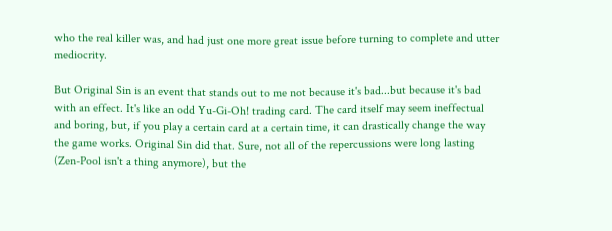who the real killer was, and had just one more great issue before turning to complete and utter mediocrity.

But Original Sin is an event that stands out to me not because it's bad...but because it's bad with an effect. It's like an odd Yu-Gi-Oh! trading card. The card itself may seem ineffectual and boring, but, if you play a certain card at a certain time, it can drastically change the way the game works. Original Sin did that. Sure, not all of the repercussions were long lasting (Zen-Pool isn't a thing anymore), but the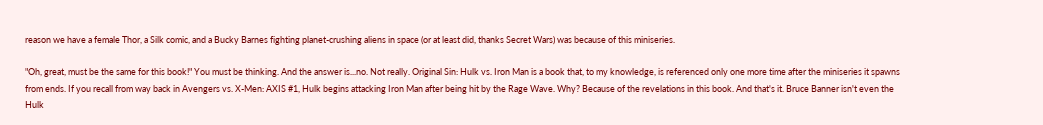reason we have a female Thor, a Silk comic, and a Bucky Barnes fighting planet-crushing aliens in space (or at least did, thanks Secret Wars) was because of this miniseries.

"Oh, great, must be the same for this book!" You must be thinking. And the answer is...no. Not really. Original Sin: Hulk vs. Iron Man is a book that, to my knowledge, is referenced only one more time after the miniseries it spawns from ends. If you recall from way back in Avengers vs. X-Men: AXIS #1, Hulk begins attacking Iron Man after being hit by the Rage Wave. Why? Because of the revelations in this book. And that's it. Bruce Banner isn't even the Hulk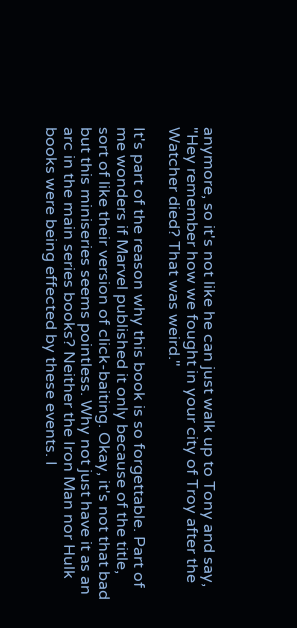anymore, so it's not like he can just walk up to Tony and say, "Hey remember how we fought in your city of Troy after the Watcher died? That was weird."

It's part of the reason why this book is so forgettable. Part of me wonders if Marvel published it only because of the title, sort of like their version of click-baiting. Okay, it's not that bad but this miniseries seems pointless. Why not just have it as an arc in the main series books? Neither the Iron Man nor Hulk books were being effected by these events. I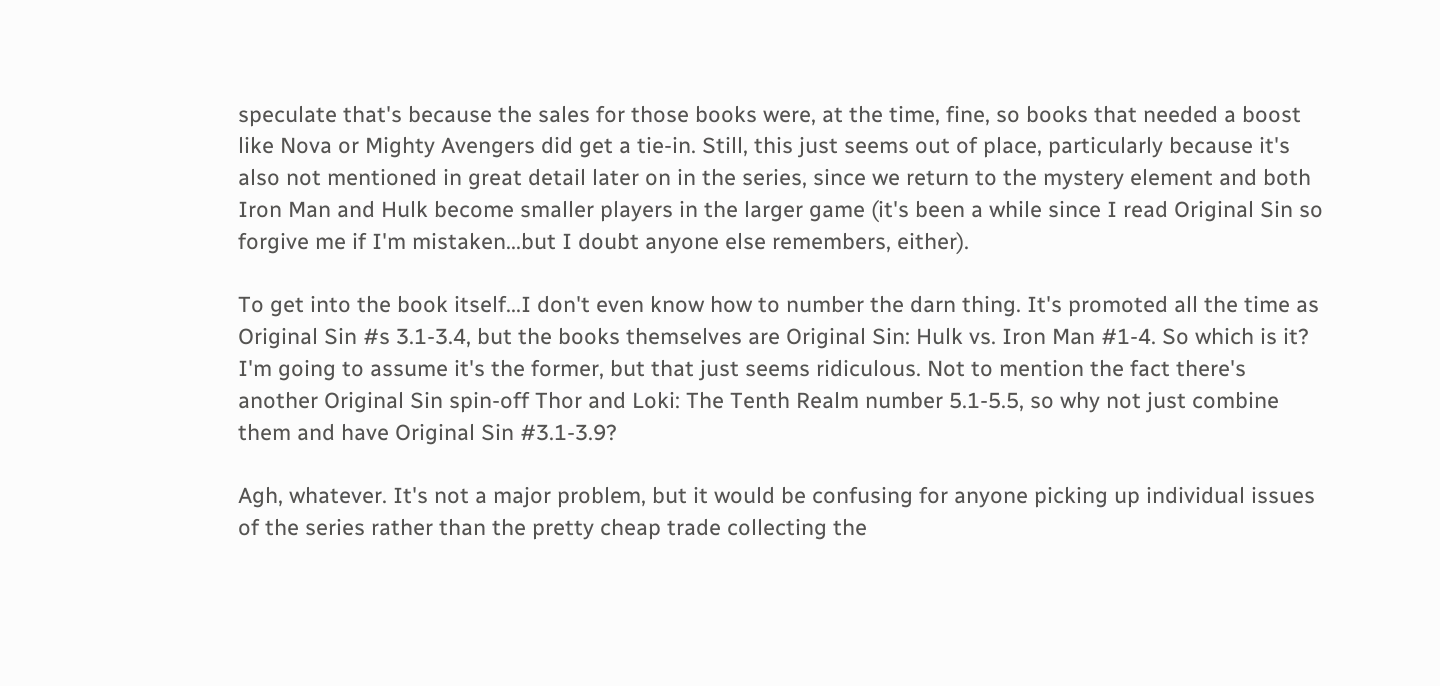speculate that's because the sales for those books were, at the time, fine, so books that needed a boost like Nova or Mighty Avengers did get a tie-in. Still, this just seems out of place, particularly because it's also not mentioned in great detail later on in the series, since we return to the mystery element and both Iron Man and Hulk become smaller players in the larger game (it's been a while since I read Original Sin so forgive me if I'm mistaken...but I doubt anyone else remembers, either).

To get into the book itself...I don't even know how to number the darn thing. It's promoted all the time as Original Sin #s 3.1-3.4, but the books themselves are Original Sin: Hulk vs. Iron Man #1-4. So which is it? I'm going to assume it's the former, but that just seems ridiculous. Not to mention the fact there's another Original Sin spin-off Thor and Loki: The Tenth Realm number 5.1-5.5, so why not just combine them and have Original Sin #3.1-3.9?

Agh, whatever. It's not a major problem, but it would be confusing for anyone picking up individual issues of the series rather than the pretty cheap trade collecting the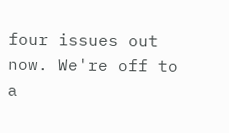four issues out now. We're off to a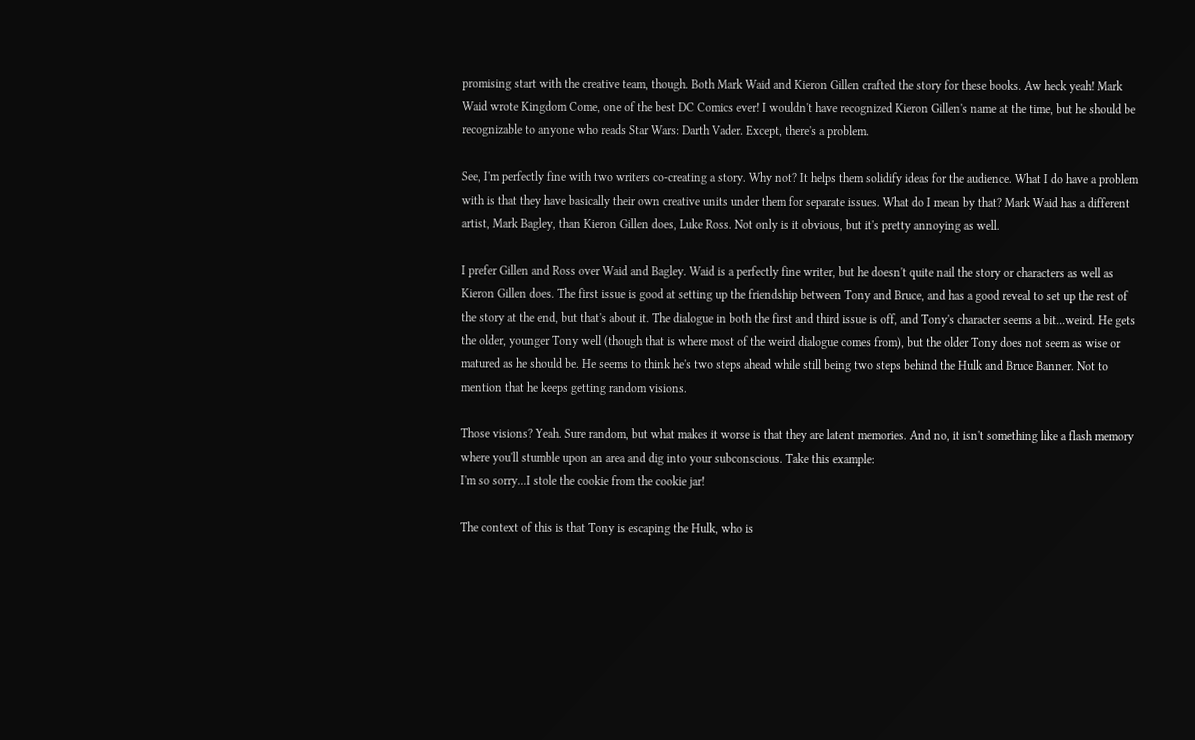promising start with the creative team, though. Both Mark Waid and Kieron Gillen crafted the story for these books. Aw heck yeah! Mark Waid wrote Kingdom Come, one of the best DC Comics ever! I wouldn't have recognized Kieron Gillen's name at the time, but he should be recognizable to anyone who reads Star Wars: Darth Vader. Except, there's a problem.

See, I'm perfectly fine with two writers co-creating a story. Why not? It helps them solidify ideas for the audience. What I do have a problem with is that they have basically their own creative units under them for separate issues. What do I mean by that? Mark Waid has a different artist, Mark Bagley, than Kieron Gillen does, Luke Ross. Not only is it obvious, but it's pretty annoying as well.

I prefer Gillen and Ross over Waid and Bagley. Waid is a perfectly fine writer, but he doesn't quite nail the story or characters as well as Kieron Gillen does. The first issue is good at setting up the friendship between Tony and Bruce, and has a good reveal to set up the rest of the story at the end, but that's about it. The dialogue in both the first and third issue is off, and Tony's character seems a bit...weird. He gets the older, younger Tony well (though that is where most of the weird dialogue comes from), but the older Tony does not seem as wise or matured as he should be. He seems to think he's two steps ahead while still being two steps behind the Hulk and Bruce Banner. Not to mention that he keeps getting random visions.

Those visions? Yeah. Sure random, but what makes it worse is that they are latent memories. And no, it isn't something like a flash memory where you'll stumble upon an area and dig into your subconscious. Take this example:
I'm so sorry...I stole the cookie from the cookie jar!

The context of this is that Tony is escaping the Hulk, who is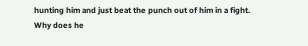hunting him and just beat the punch out of him in a fight. Why does he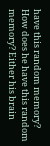have this random memory? How does he have this random memory? Either his brain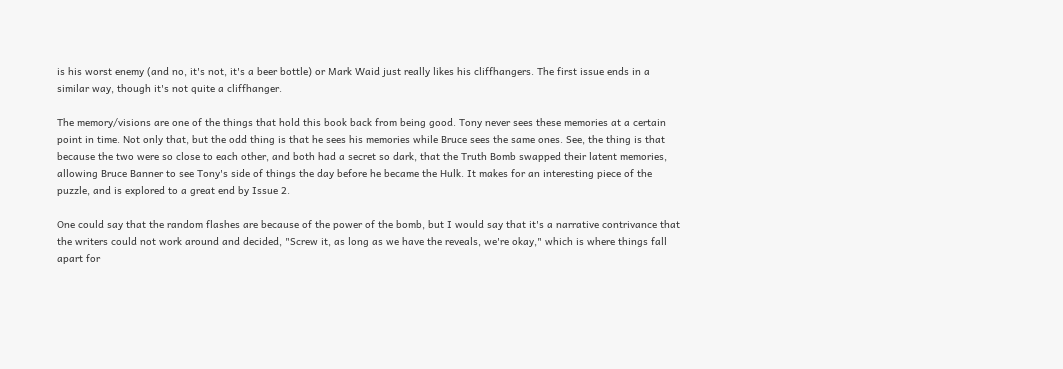is his worst enemy (and no, it's not, it's a beer bottle) or Mark Waid just really likes his cliffhangers. The first issue ends in a similar way, though it's not quite a cliffhanger.

The memory/visions are one of the things that hold this book back from being good. Tony never sees these memories at a certain point in time. Not only that, but the odd thing is that he sees his memories while Bruce sees the same ones. See, the thing is that because the two were so close to each other, and both had a secret so dark, that the Truth Bomb swapped their latent memories, allowing Bruce Banner to see Tony's side of things the day before he became the Hulk. It makes for an interesting piece of the puzzle, and is explored to a great end by Issue 2.

One could say that the random flashes are because of the power of the bomb, but I would say that it's a narrative contrivance that the writers could not work around and decided, "Screw it, as long as we have the reveals, we're okay," which is where things fall apart for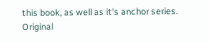this book, as well as it's anchor series. Original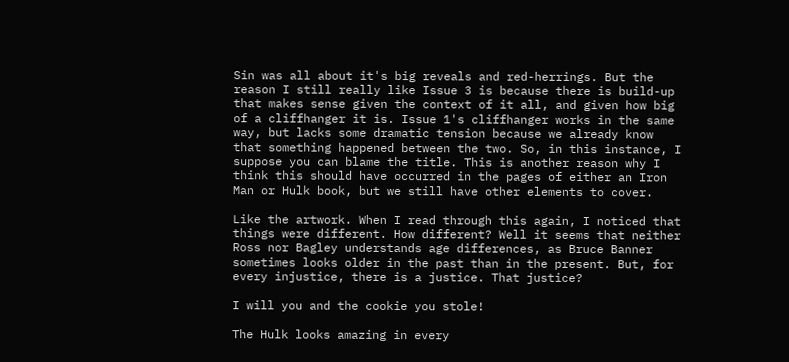Sin was all about it's big reveals and red-herrings. But the reason I still really like Issue 3 is because there is build-up that makes sense given the context of it all, and given how big of a cliffhanger it is. Issue 1's cliffhanger works in the same way, but lacks some dramatic tension because we already know that something happened between the two. So, in this instance, I suppose you can blame the title. This is another reason why I think this should have occurred in the pages of either an Iron Man or Hulk book, but we still have other elements to cover.

Like the artwork. When I read through this again, I noticed that things were different. How different? Well it seems that neither Ross nor Bagley understands age differences, as Bruce Banner sometimes looks older in the past than in the present. But, for every injustice, there is a justice. That justice?

I will you and the cookie you stole!

The Hulk looks amazing in every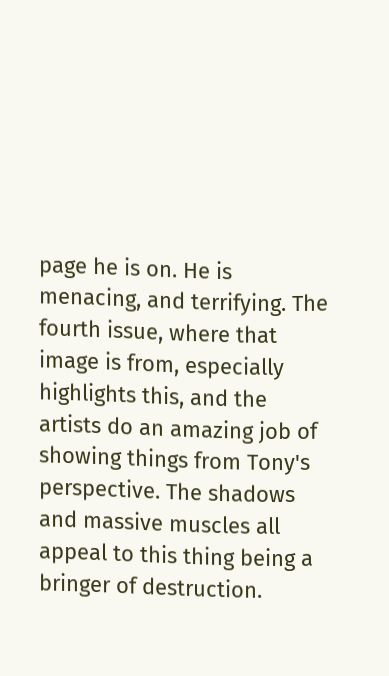page he is on. He is menacing, and terrifying. The fourth issue, where that image is from, especially highlights this, and the artists do an amazing job of showing things from Tony's perspective. The shadows and massive muscles all appeal to this thing being a bringer of destruction.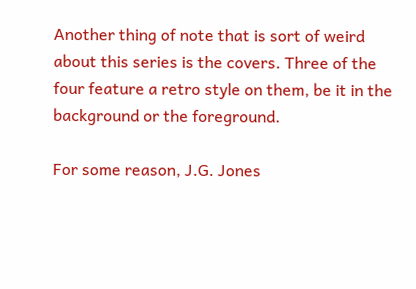Another thing of note that is sort of weird about this series is the covers. Three of the four feature a retro style on them, be it in the background or the foreground.

For some reason, J.G. Jones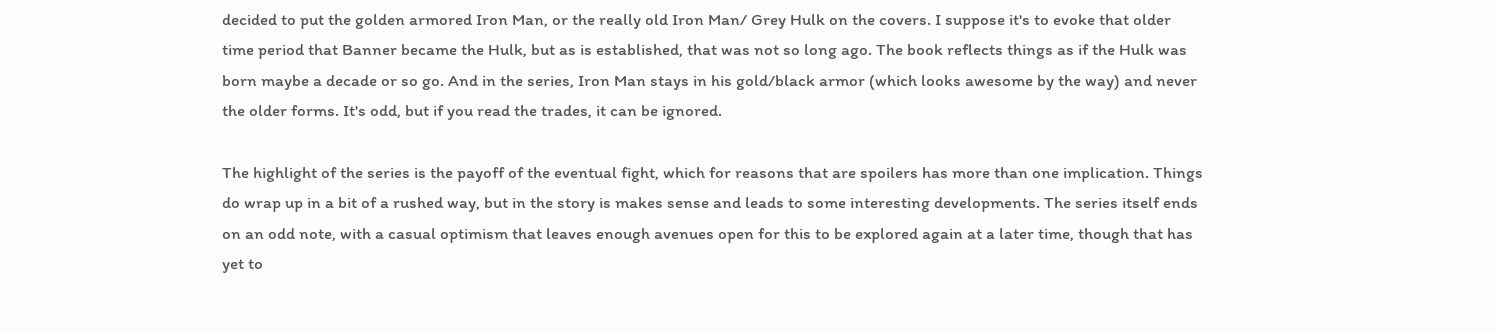decided to put the golden armored Iron Man, or the really old Iron Man/ Grey Hulk on the covers. I suppose it's to evoke that older time period that Banner became the Hulk, but as is established, that was not so long ago. The book reflects things as if the Hulk was born maybe a decade or so go. And in the series, Iron Man stays in his gold/black armor (which looks awesome by the way) and never the older forms. It's odd, but if you read the trades, it can be ignored.

The highlight of the series is the payoff of the eventual fight, which for reasons that are spoilers has more than one implication. Things do wrap up in a bit of a rushed way, but in the story is makes sense and leads to some interesting developments. The series itself ends on an odd note, with a casual optimism that leaves enough avenues open for this to be explored again at a later time, though that has yet to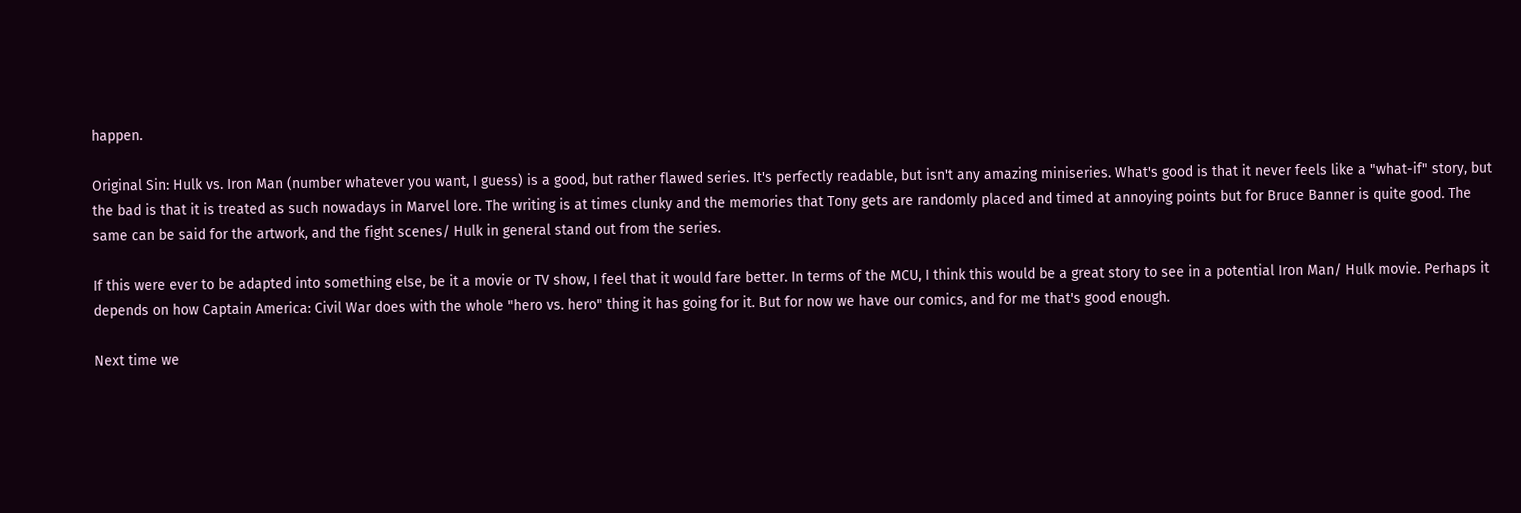happen.

Original Sin: Hulk vs. Iron Man (number whatever you want, I guess) is a good, but rather flawed series. It's perfectly readable, but isn't any amazing miniseries. What's good is that it never feels like a "what-if" story, but the bad is that it is treated as such nowadays in Marvel lore. The writing is at times clunky and the memories that Tony gets are randomly placed and timed at annoying points but for Bruce Banner is quite good. The same can be said for the artwork, and the fight scenes/ Hulk in general stand out from the series.

If this were ever to be adapted into something else, be it a movie or TV show, I feel that it would fare better. In terms of the MCU, I think this would be a great story to see in a potential Iron Man/ Hulk movie. Perhaps it depends on how Captain America: Civil War does with the whole "hero vs. hero" thing it has going for it. But for now we have our comics, and for me that's good enough.

Next time we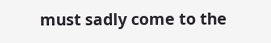must sadly come to the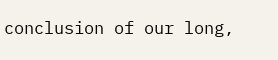conclusion of our long,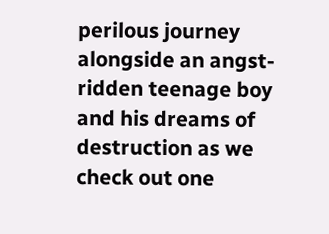perilous journey alongside an angst-ridden teenage boy and his dreams of destruction as we check out one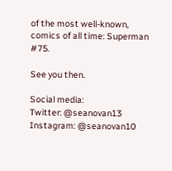of the most well-known, comics of all time: Superman #75.

See you then.

Social media:
Twitter: @seanovan13
Instagram: @seanovan10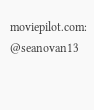moviepilot.com: @seanovan13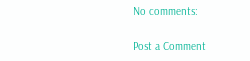No comments:

Post a Comment